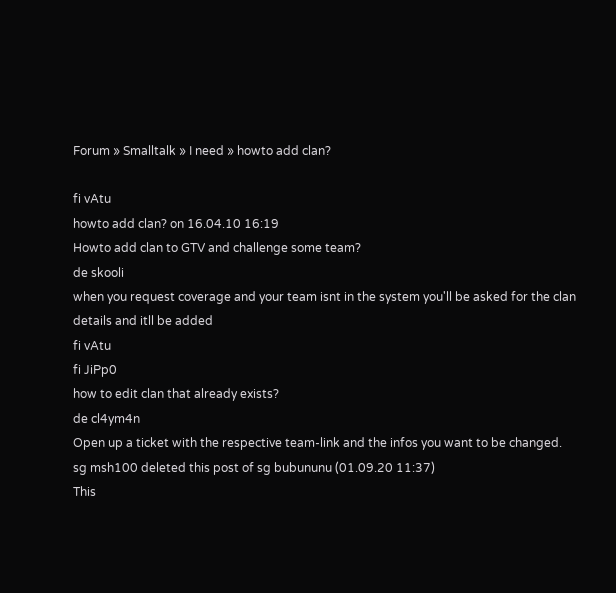Forum » Smalltalk » I need » howto add clan?

fi vAtu
howto add clan? on 16.04.10 16:19
Howto add clan to GTV and challenge some team?
de skooli
when you request coverage and your team isnt in the system you'll be asked for the clan details and itll be added
fi vAtu
fi JiPp0
how to edit clan that already exists?
de cl4ym4n
Open up a ticket with the respective team-link and the infos you want to be changed.
sg msh100 deleted this post of sg bubununu (01.09.20 11:37)
This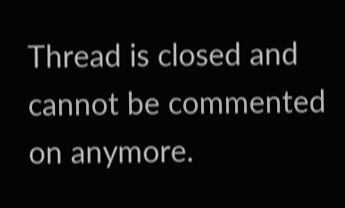Thread is closed and cannot be commented on anymore.